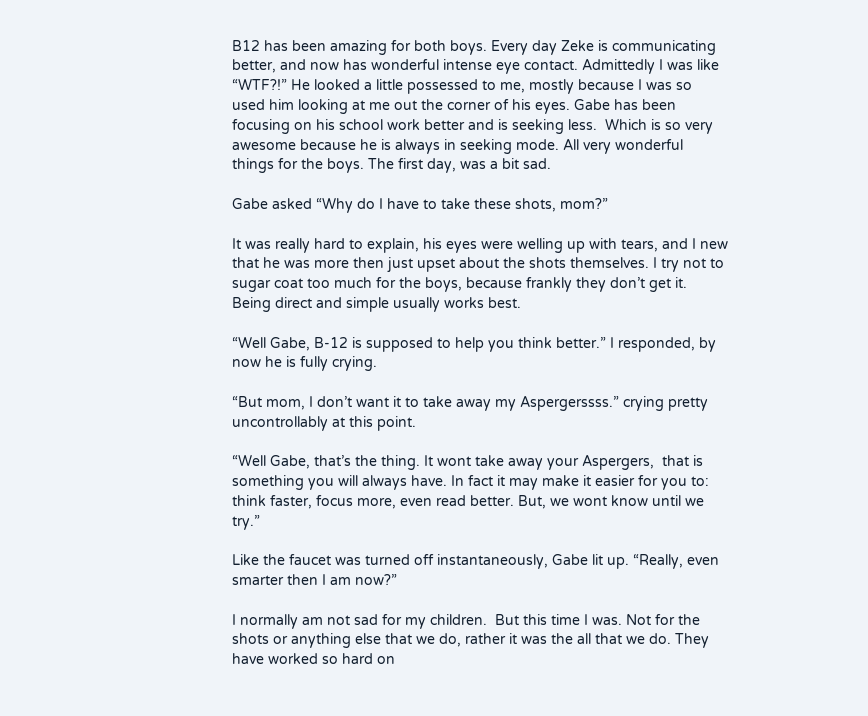B12 has been amazing for both boys. Every day Zeke is communicating better, and now has wonderful intense eye contact. Admittedly I was like “WTF?!” He looked a little possessed to me, mostly because I was so used him looking at me out the corner of his eyes. Gabe has been focusing on his school work better and is seeking less.  Which is so very awesome because he is always in seeking mode. All very wonderful things for the boys. The first day, was a bit sad.

Gabe asked “Why do I have to take these shots, mom?”

It was really hard to explain, his eyes were welling up with tears, and I new that he was more then just upset about the shots themselves. I try not to sugar coat too much for the boys, because frankly they don’t get it.  Being direct and simple usually works best.

“Well Gabe, B-12 is supposed to help you think better.” I responded, by now he is fully crying.

“But mom, I don’t want it to take away my Aspergerssss.” crying pretty uncontrollably at this point.

“Well Gabe, that’s the thing. It wont take away your Aspergers,  that is something you will always have. In fact it may make it easier for you to: think faster, focus more, even read better. But, we wont know until we try.”

Like the faucet was turned off instantaneously, Gabe lit up. “Really, even smarter then I am now?”

I normally am not sad for my children.  But this time I was. Not for the shots or anything else that we do, rather it was the all that we do. They have worked so hard on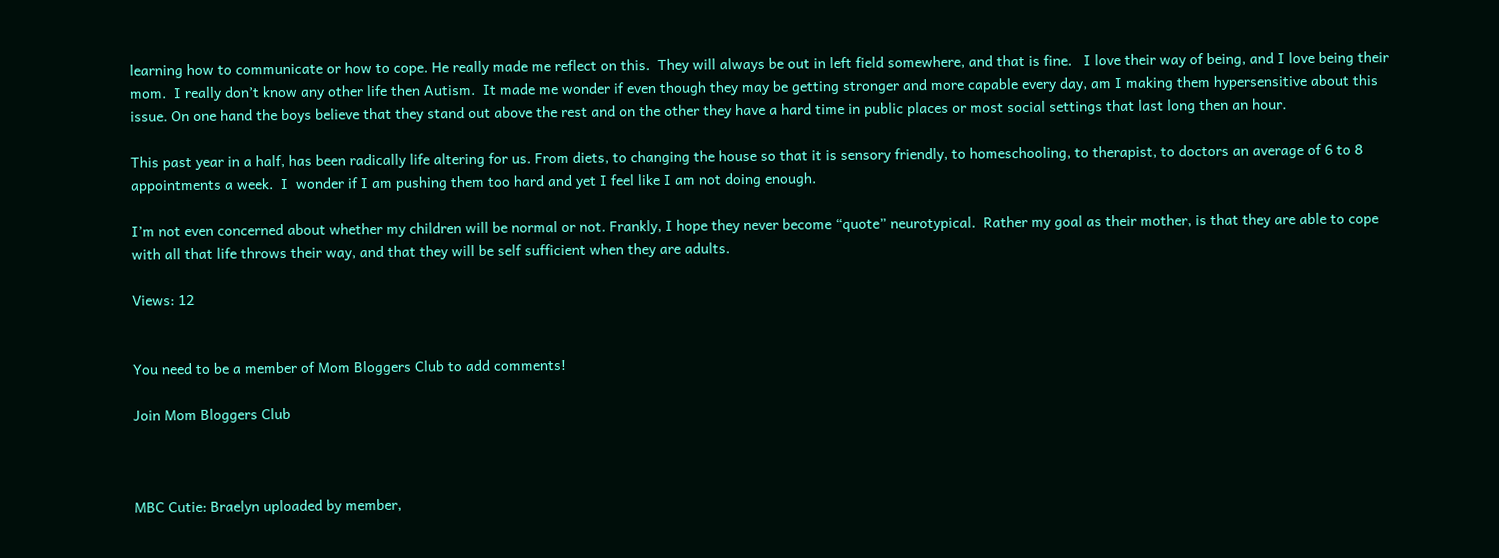learning how to communicate or how to cope. He really made me reflect on this.  They will always be out in left field somewhere, and that is fine.   I love their way of being, and I love being their mom.  I really don’t know any other life then Autism.  It made me wonder if even though they may be getting stronger and more capable every day, am I making them hypersensitive about this issue. On one hand the boys believe that they stand out above the rest and on the other they have a hard time in public places or most social settings that last long then an hour.

This past year in a half, has been radically life altering for us. From diets, to changing the house so that it is sensory friendly, to homeschooling, to therapist, to doctors an average of 6 to 8 appointments a week.  I  wonder if I am pushing them too hard and yet I feel like I am not doing enough.

I’m not even concerned about whether my children will be normal or not. Frankly, I hope they never become “quote” neurotypical.  Rather my goal as their mother, is that they are able to cope with all that life throws their way, and that they will be self sufficient when they are adults.

Views: 12


You need to be a member of Mom Bloggers Club to add comments!

Join Mom Bloggers Club



MBC Cutie: Braelyn uploaded by member,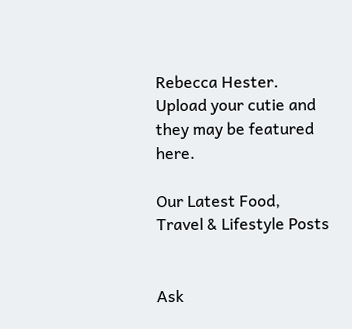Rebecca Hester. Upload your cutie and they may be featured here.

Our Latest Food, Travel & Lifestyle Posts


Ask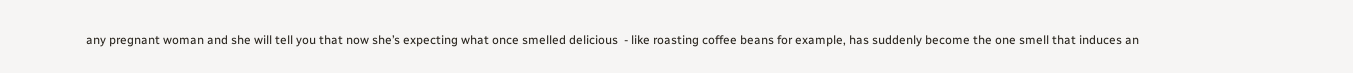any pregnant woman and she will tell you that now she’s expecting what once smelled delicious  - like roasting coffee beans for example, has suddenly become the one smell that induces an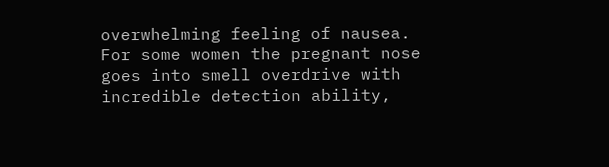overwhelming feeling of nausea. For some women the pregnant nose goes into smell overdrive with incredible detection ability,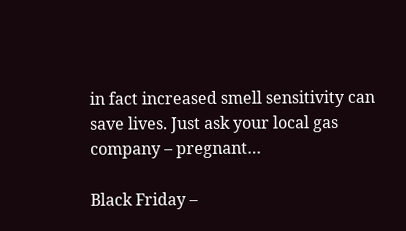in fact increased smell sensitivity can save lives. Just ask your local gas company – pregnant…

Black Friday –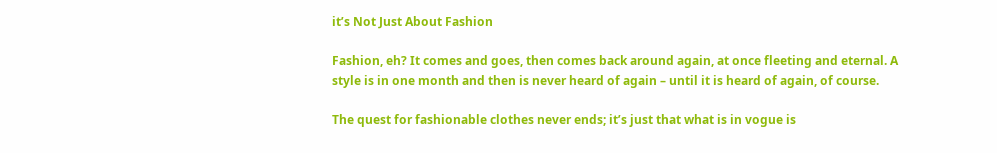it’s Not Just About Fashion

Fashion, eh? It comes and goes, then comes back around again, at once fleeting and eternal. A style is in one month and then is never heard of again – until it is heard of again, of course.

The quest for fashionable clothes never ends; it’s just that what is in vogue is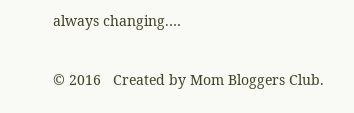always changing.…


© 2016   Created by Mom Bloggers Club.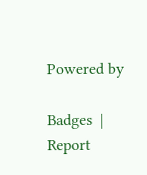Powered by

Badges  |  Report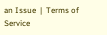an Issue  |  Terms of Service